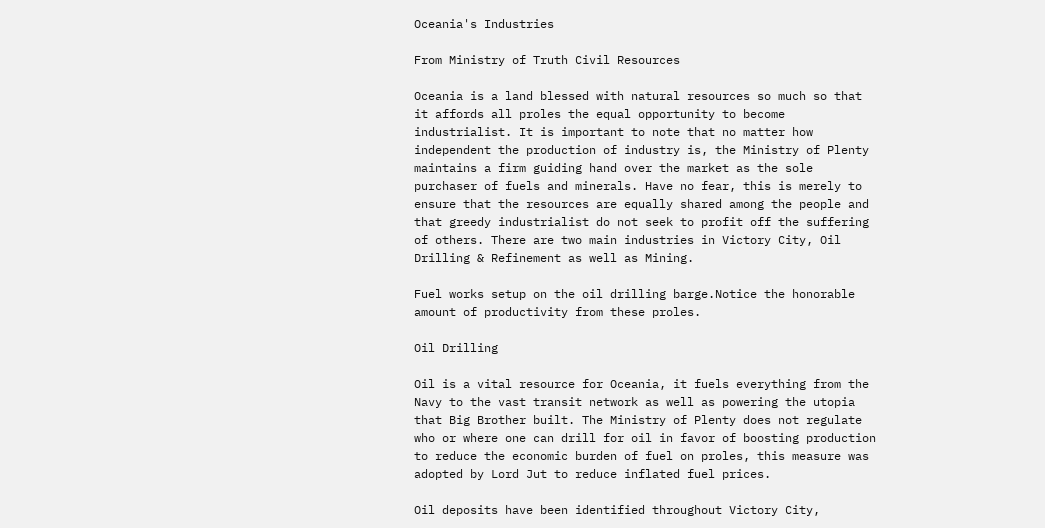Oceania's Industries

From Ministry of Truth Civil Resources

Oceania is a land blessed with natural resources so much so that it affords all proles the equal opportunity to become industrialist. It is important to note that no matter how independent the production of industry is, the Ministry of Plenty maintains a firm guiding hand over the market as the sole purchaser of fuels and minerals. Have no fear, this is merely to ensure that the resources are equally shared among the people and that greedy industrialist do not seek to profit off the suffering of others. There are two main industries in Victory City, Oil Drilling & Refinement as well as Mining.

Fuel works setup on the oil drilling barge.Notice the honorable amount of productivity from these proles.

Oil Drilling

Oil is a vital resource for Oceania, it fuels everything from the Navy to the vast transit network as well as powering the utopia that Big Brother built. The Ministry of Plenty does not regulate who or where one can drill for oil in favor of boosting production to reduce the economic burden of fuel on proles, this measure was adopted by Lord Jut to reduce inflated fuel prices.

Oil deposits have been identified throughout Victory City,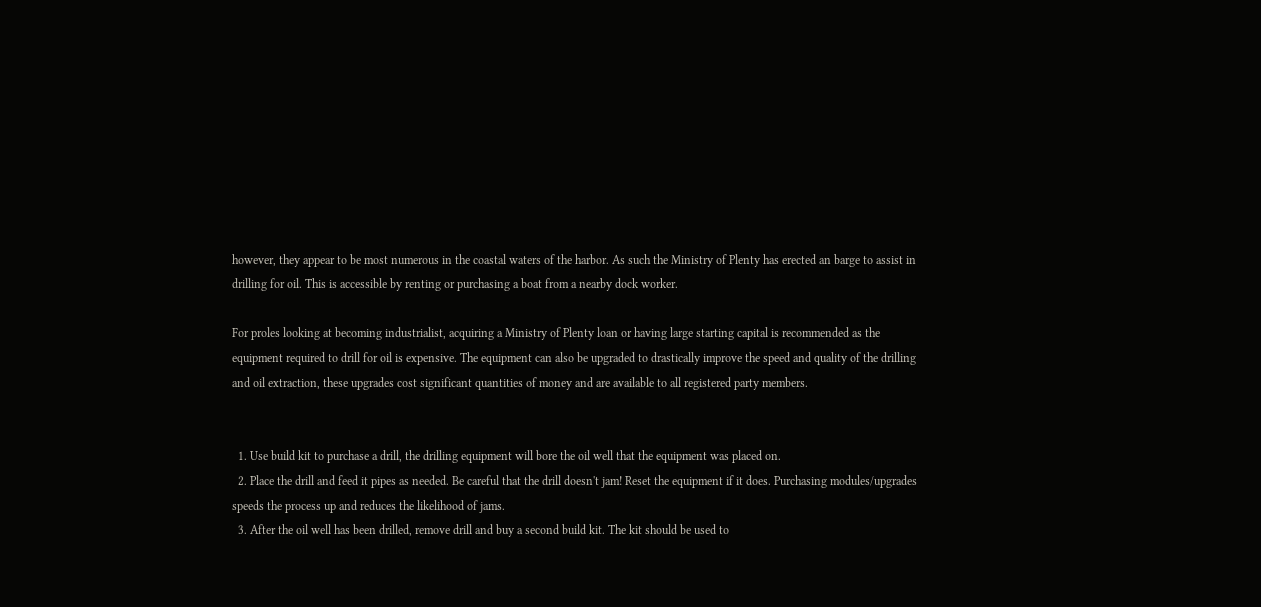however, they appear to be most numerous in the coastal waters of the harbor. As such the Ministry of Plenty has erected an barge to assist in drilling for oil. This is accessible by renting or purchasing a boat from a nearby dock worker.

For proles looking at becoming industrialist, acquiring a Ministry of Plenty loan or having large starting capital is recommended as the equipment required to drill for oil is expensive. The equipment can also be upgraded to drastically improve the speed and quality of the drilling and oil extraction, these upgrades cost significant quantities of money and are available to all registered party members.


  1. Use build kit to purchase a drill, the drilling equipment will bore the oil well that the equipment was placed on.
  2. Place the drill and feed it pipes as needed. Be careful that the drill doesn't jam! Reset the equipment if it does. Purchasing modules/upgrades speeds the process up and reduces the likelihood of jams.
  3. After the oil well has been drilled, remove drill and buy a second build kit. The kit should be used to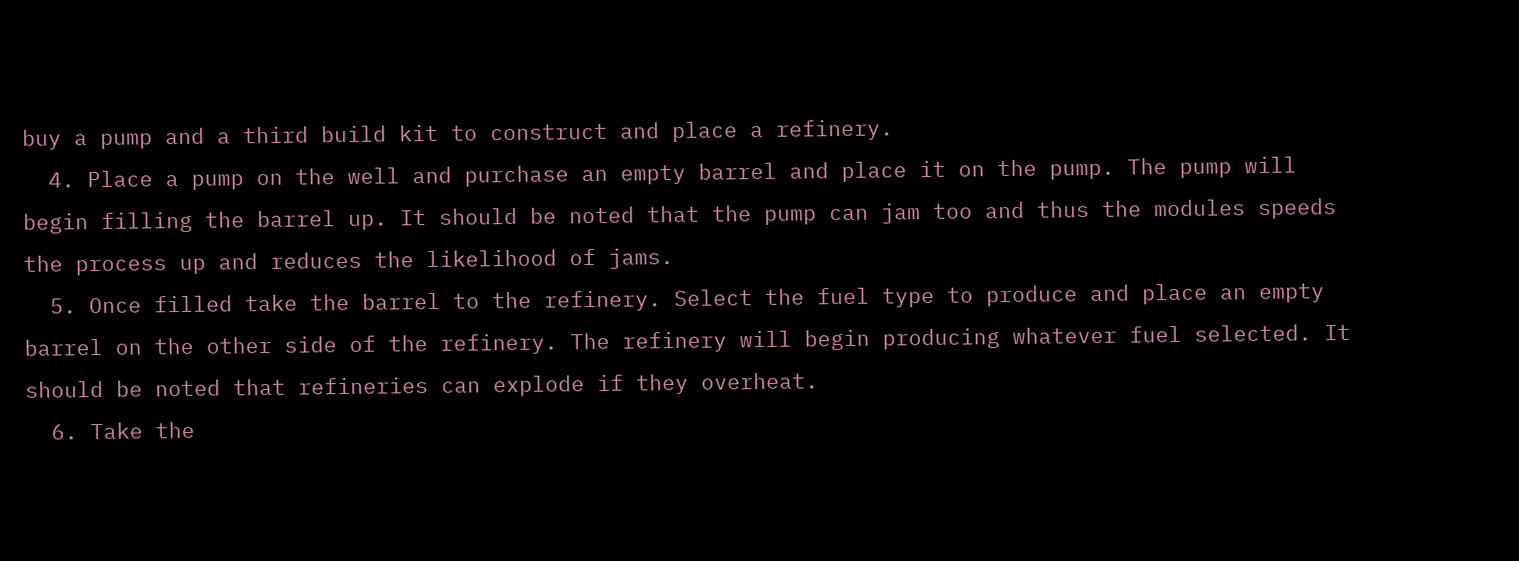buy a pump and a third build kit to construct and place a refinery.
  4. Place a pump on the well and purchase an empty barrel and place it on the pump. The pump will begin filling the barrel up. It should be noted that the pump can jam too and thus the modules speeds the process up and reduces the likelihood of jams.
  5. Once filled take the barrel to the refinery. Select the fuel type to produce and place an empty barrel on the other side of the refinery. The refinery will begin producing whatever fuel selected. It should be noted that refineries can explode if they overheat.
  6. Take the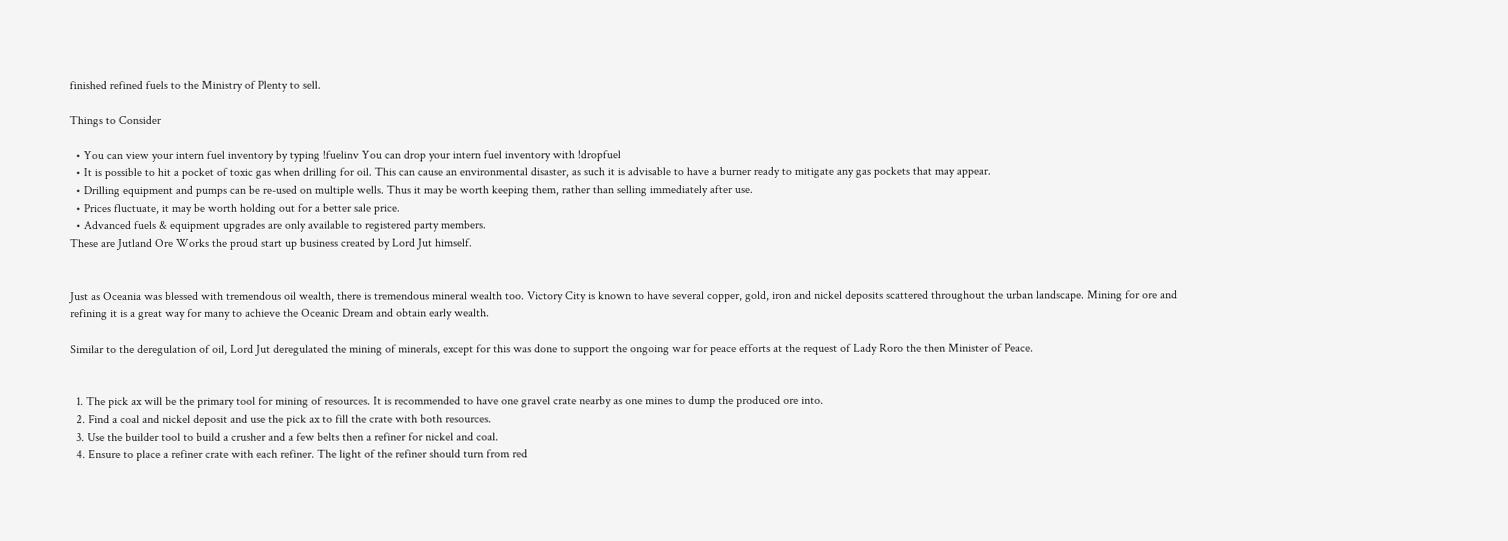finished refined fuels to the Ministry of Plenty to sell.

Things to Consider

  • You can view your intern fuel inventory by typing !fuelinv You can drop your intern fuel inventory with !dropfuel
  • It is possible to hit a pocket of toxic gas when drilling for oil. This can cause an environmental disaster, as such it is advisable to have a burner ready to mitigate any gas pockets that may appear.
  • Drilling equipment and pumps can be re-used on multiple wells. Thus it may be worth keeping them, rather than selling immediately after use.
  • Prices fluctuate, it may be worth holding out for a better sale price.
  • Advanced fuels & equipment upgrades are only available to registered party members.
These are Jutland Ore Works the proud start up business created by Lord Jut himself.


Just as Oceania was blessed with tremendous oil wealth, there is tremendous mineral wealth too. Victory City is known to have several copper, gold, iron and nickel deposits scattered throughout the urban landscape. Mining for ore and refining it is a great way for many to achieve the Oceanic Dream and obtain early wealth.

Similar to the deregulation of oil, Lord Jut deregulated the mining of minerals, except for this was done to support the ongoing war for peace efforts at the request of Lady Roro the then Minister of Peace.


  1. The pick ax will be the primary tool for mining of resources. It is recommended to have one gravel crate nearby as one mines to dump the produced ore into.
  2. Find a coal and nickel deposit and use the pick ax to fill the crate with both resources.
  3. Use the builder tool to build a crusher and a few belts then a refiner for nickel and coal.
  4. Ensure to place a refiner crate with each refiner. The light of the refiner should turn from red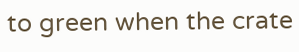to green when the crate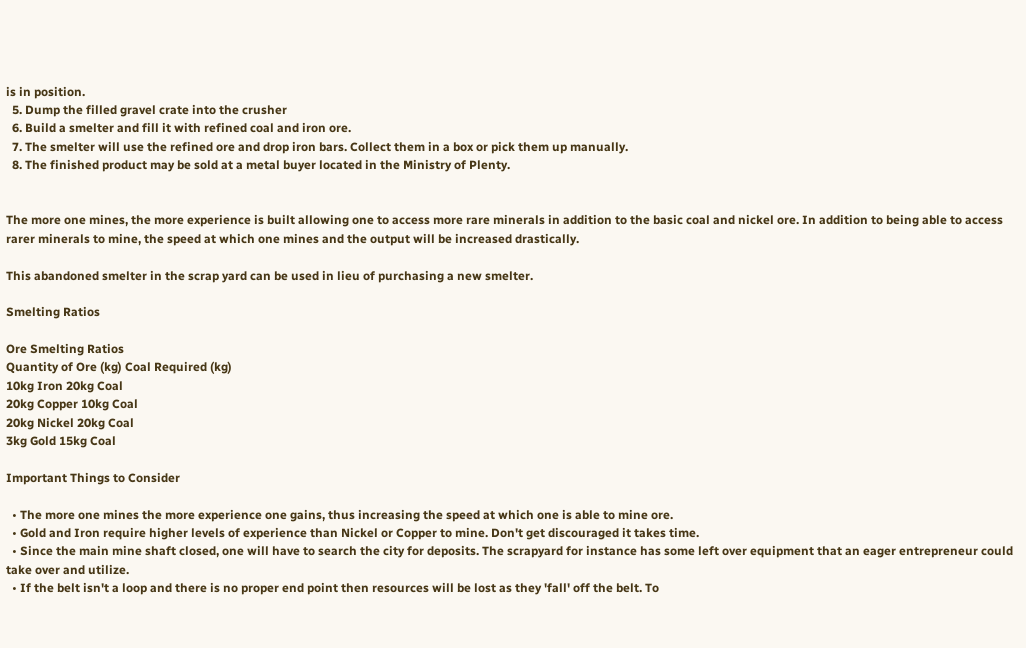is in position.
  5. Dump the filled gravel crate into the crusher
  6. Build a smelter and fill it with refined coal and iron ore.
  7. The smelter will use the refined ore and drop iron bars. Collect them in a box or pick them up manually.
  8. The finished product may be sold at a metal buyer located in the Ministry of Plenty.


The more one mines, the more experience is built allowing one to access more rare minerals in addition to the basic coal and nickel ore. In addition to being able to access rarer minerals to mine, the speed at which one mines and the output will be increased drastically.

This abandoned smelter in the scrap yard can be used in lieu of purchasing a new smelter.

Smelting Ratios

Ore Smelting Ratios
Quantity of Ore (kg) Coal Required (kg)
10kg Iron 20kg Coal
20kg Copper 10kg Coal
20kg Nickel 20kg Coal
3kg Gold 15kg Coal

Important Things to Consider

  • The more one mines the more experience one gains, thus increasing the speed at which one is able to mine ore.
  • Gold and Iron require higher levels of experience than Nickel or Copper to mine. Don't get discouraged it takes time.
  • Since the main mine shaft closed, one will have to search the city for deposits. The scrapyard for instance has some left over equipment that an eager entrepreneur could take over and utilize.
  • If the belt isn't a loop and there is no proper end point then resources will be lost as they 'fall' off the belt. To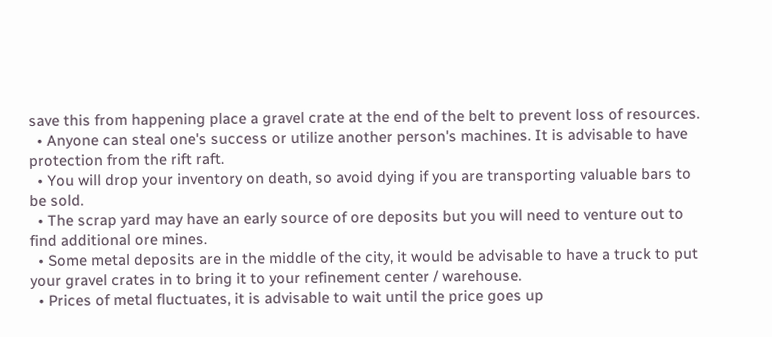save this from happening place a gravel crate at the end of the belt to prevent loss of resources.
  • Anyone can steal one's success or utilize another person's machines. It is advisable to have protection from the rift raft.
  • You will drop your inventory on death, so avoid dying if you are transporting valuable bars to be sold.
  • The scrap yard may have an early source of ore deposits but you will need to venture out to find additional ore mines.
  • Some metal deposits are in the middle of the city, it would be advisable to have a truck to put your gravel crates in to bring it to your refinement center / warehouse.
  • Prices of metal fluctuates, it is advisable to wait until the price goes up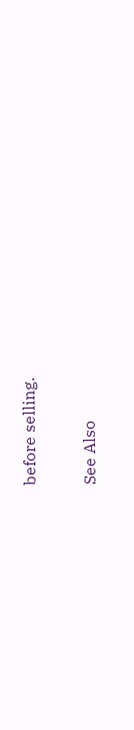before selling.

See Also